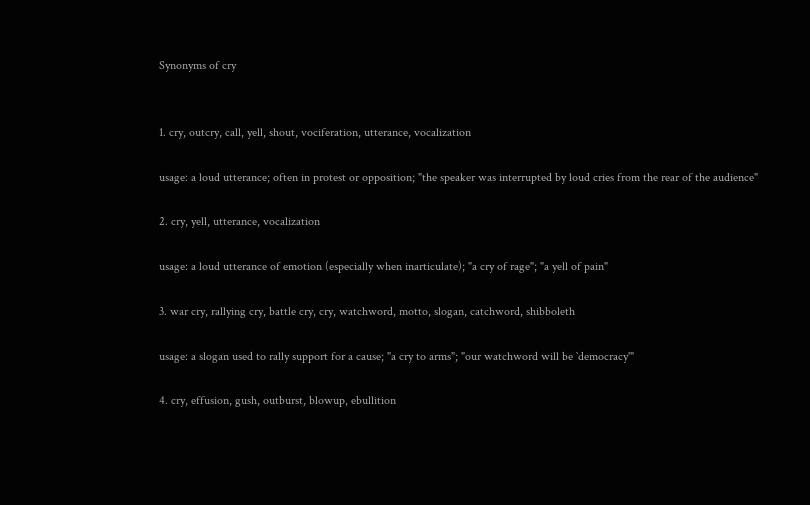Synonyms of cry


1. cry, outcry, call, yell, shout, vociferation, utterance, vocalization

usage: a loud utterance; often in protest or opposition; "the speaker was interrupted by loud cries from the rear of the audience"

2. cry, yell, utterance, vocalization

usage: a loud utterance of emotion (especially when inarticulate); "a cry of rage"; "a yell of pain"

3. war cry, rallying cry, battle cry, cry, watchword, motto, slogan, catchword, shibboleth

usage: a slogan used to rally support for a cause; "a cry to arms"; "our watchword will be `democracy'"

4. cry, effusion, gush, outburst, blowup, ebullition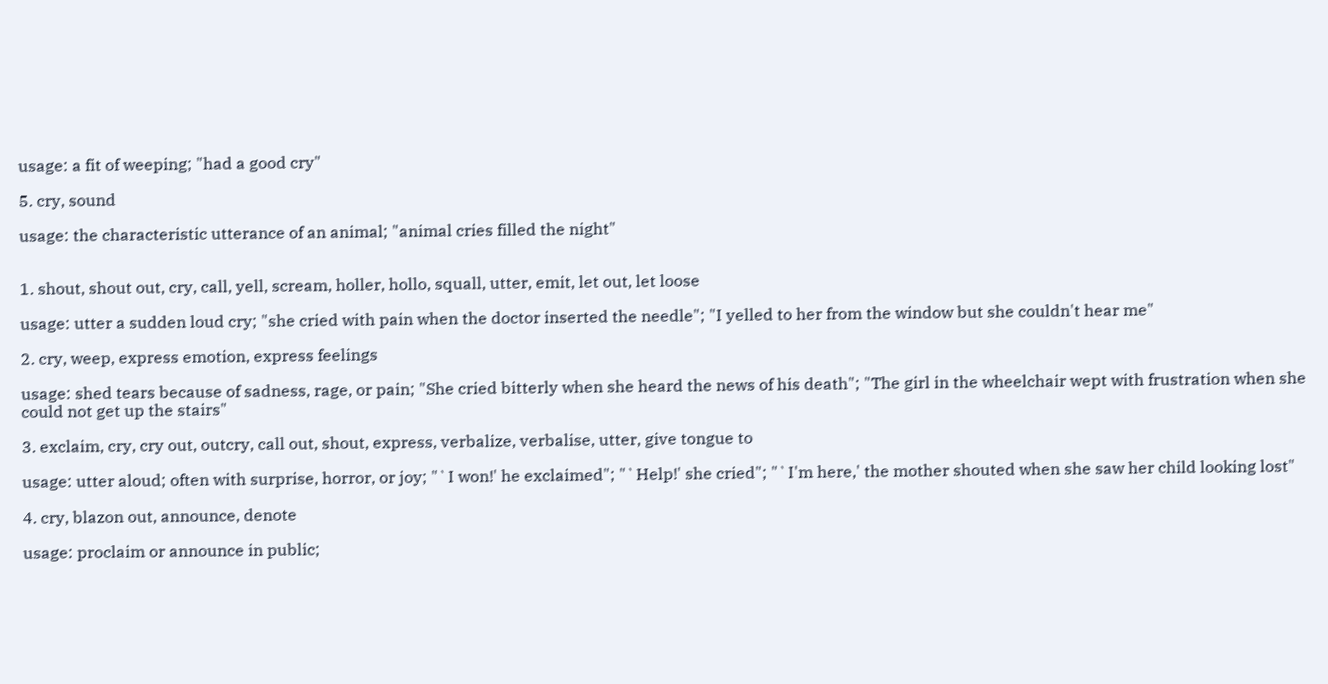usage: a fit of weeping; "had a good cry"

5. cry, sound

usage: the characteristic utterance of an animal; "animal cries filled the night"


1. shout, shout out, cry, call, yell, scream, holler, hollo, squall, utter, emit, let out, let loose

usage: utter a sudden loud cry; "she cried with pain when the doctor inserted the needle"; "I yelled to her from the window but she couldn't hear me"

2. cry, weep, express emotion, express feelings

usage: shed tears because of sadness, rage, or pain; "She cried bitterly when she heard the news of his death"; "The girl in the wheelchair wept with frustration when she could not get up the stairs"

3. exclaim, cry, cry out, outcry, call out, shout, express, verbalize, verbalise, utter, give tongue to

usage: utter aloud; often with surprise, horror, or joy; "`I won!' he exclaimed"; "`Help!' she cried"; "`I'm here,' the mother shouted when she saw her child looking lost"

4. cry, blazon out, announce, denote

usage: proclaim or announce in public;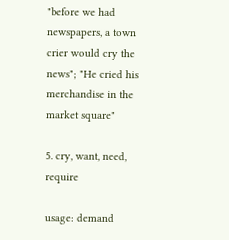"before we had newspapers, a town crier would cry the news"; "He cried his merchandise in the market square"

5. cry, want, need, require

usage: demand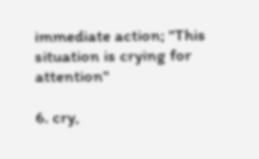immediate action; "This situation is crying for attention"

6. cry,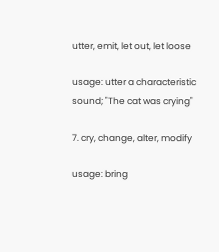utter, emit, let out, let loose

usage: utter a characteristic sound; "The cat was crying"

7. cry, change, alter, modify

usage: bring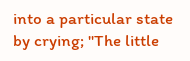into a particular state by crying; "The little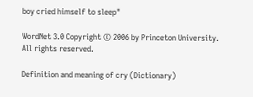boy cried himself to sleep"

WordNet 3.0 Copyright © 2006 by Princeton University.
All rights reserved.

Definition and meaning of cry (Dictionary)